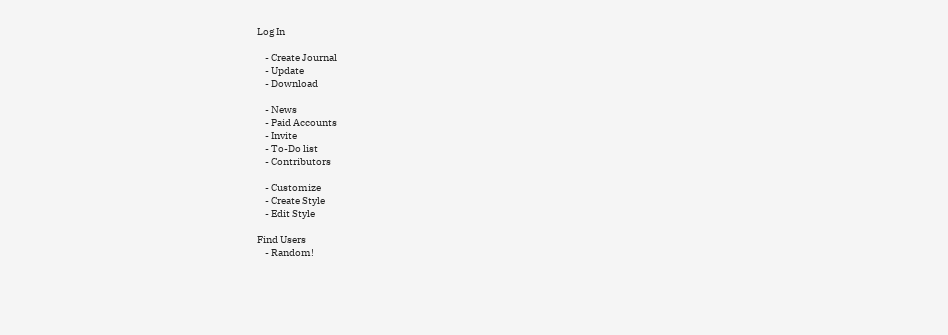Log In

    - Create Journal
    - Update
    - Download

    - News
    - Paid Accounts
    - Invite
    - To-Do list
    - Contributors

    - Customize
    - Create Style
    - Edit Style

Find Users
    - Random!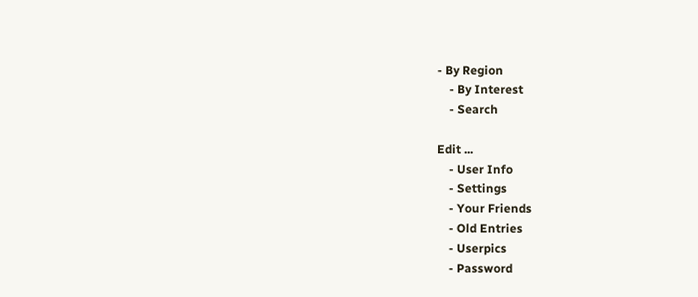- By Region
    - By Interest
    - Search

Edit ...
    - User Info
    - Settings
    - Your Friends
    - Old Entries
    - Userpics
    - Password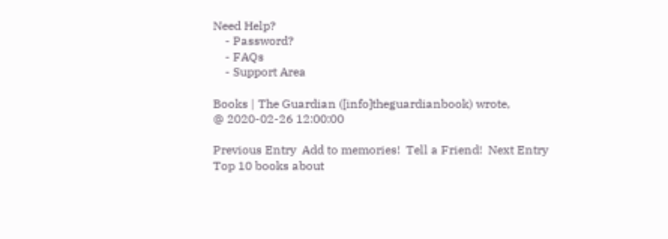Need Help?
    - Password?
    - FAQs
    - Support Area

Books | The Guardian ([info]theguardianbook) wrote,
@ 2020-02-26 12:00:00

Previous Entry  Add to memories!  Tell a Friend!  Next Entry
Top 10 books about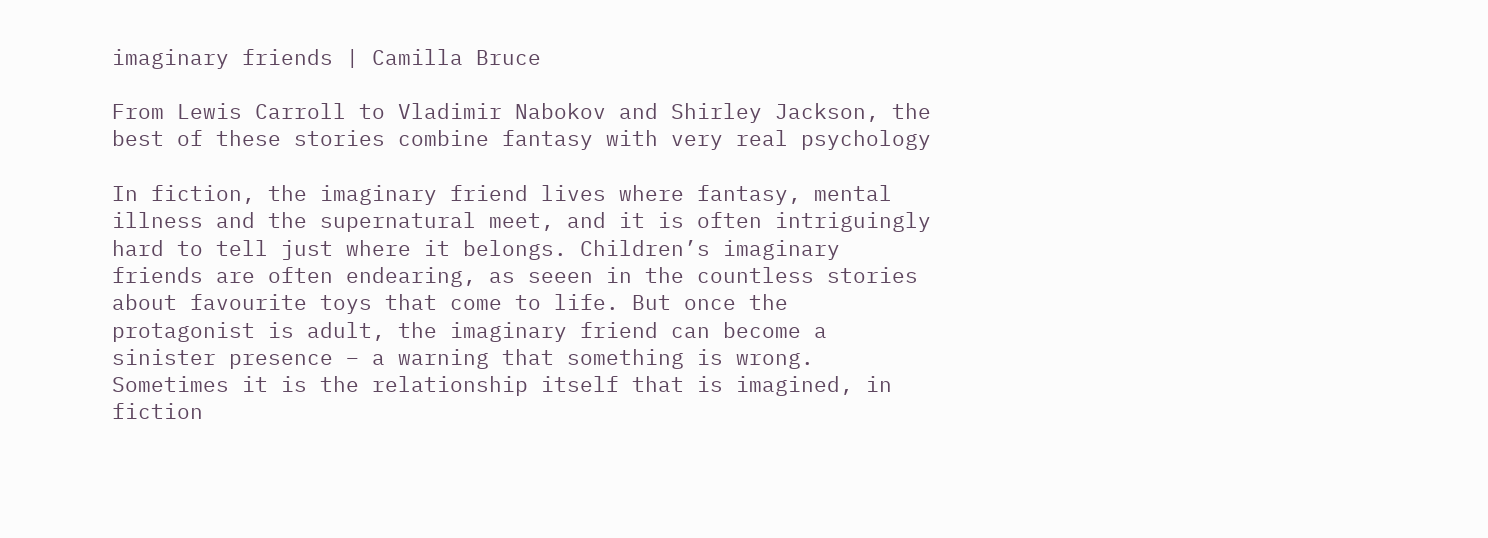imaginary friends | Camilla Bruce

From Lewis Carroll to Vladimir Nabokov and Shirley Jackson, the best of these stories combine fantasy with very real psychology

In fiction, the imaginary friend lives where fantasy, mental illness and the supernatural meet, and it is often intriguingly hard to tell just where it belongs. Children’s imaginary friends are often endearing, as seeen in the countless stories about favourite toys that come to life. But once the protagonist is adult, the imaginary friend can become a sinister presence – a warning that something is wrong. Sometimes it is the relationship itself that is imagined, in fiction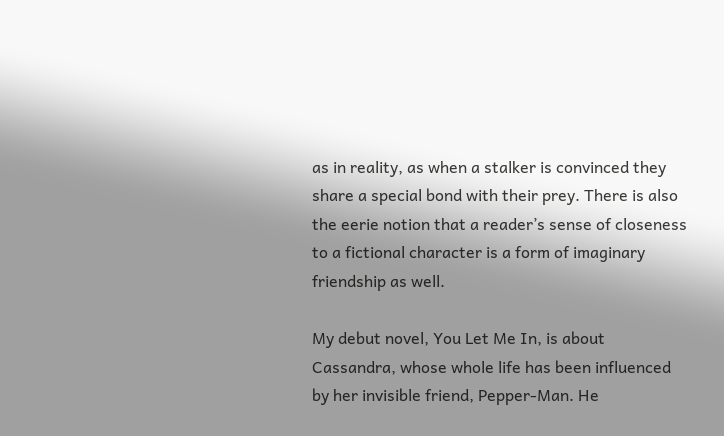as in reality, as when a stalker is convinced they share a special bond with their prey. There is also the eerie notion that a reader’s sense of closeness to a fictional character is a form of imaginary friendship as well.

My debut novel, You Let Me In, is about Cassandra, whose whole life has been influenced by her invisible friend, Pepper-Man. He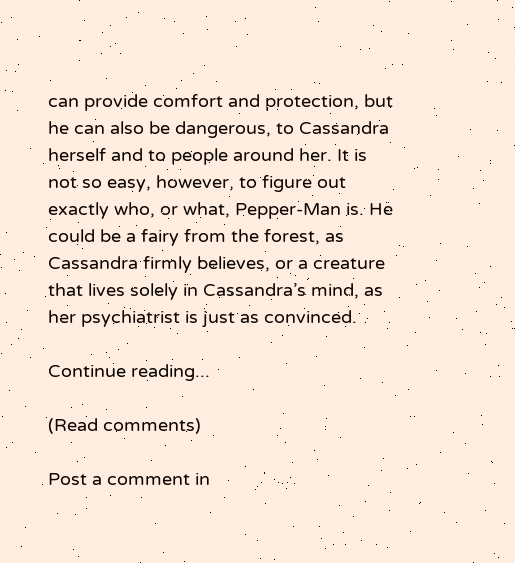can provide comfort and protection, but he can also be dangerous, to Cassandra herself and to people around her. It is not so easy, however, to figure out exactly who, or what, Pepper-Man is. He could be a fairy from the forest, as Cassandra firmly believes, or a creature that lives solely in Cassandra’s mind, as her psychiatrist is just as convinced.

Continue reading...

(Read comments)

Post a comment in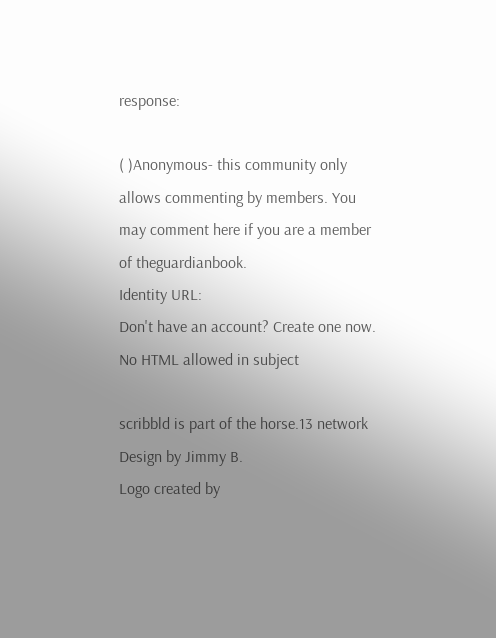response:

( )Anonymous- this community only allows commenting by members. You may comment here if you are a member of theguardianbook.
Identity URL:
Don't have an account? Create one now.
No HTML allowed in subject

scribbld is part of the horse.13 network
Design by Jimmy B.
Logo created by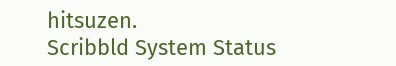hitsuzen.
Scribbld System Status